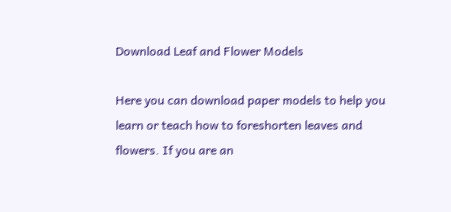Download Leaf and Flower Models

Here you can download paper models to help you learn or teach how to foreshorten leaves and flowers. If you are an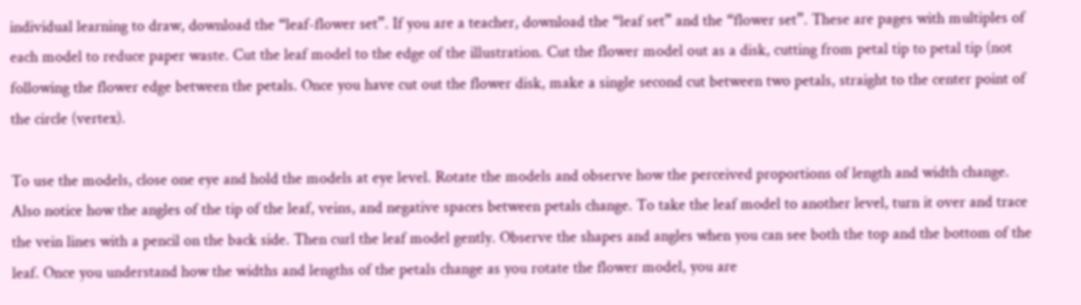individual learning to draw, download the “leaf-flower set”. If you are a teacher, download the “leaf set” and the “flower set”. These are pages with multiples of each model to reduce paper waste. Cut the leaf model to the edge of the illustration. Cut the flower model out as a disk, cutting from petal tip to petal tip (not following the flower edge between the petals. Once you have cut out the flower disk, make a single second cut between two petals, straight to the center point of the circle (vertex).

To use the models, close one eye and hold the models at eye level. Rotate the models and observe how the perceived proportions of length and width change. Also notice how the angles of the tip of the leaf, veins, and negative spaces between petals change. To take the leaf model to another level, turn it over and trace the vein lines with a pencil on the back side. Then curl the leaf model gently. Observe the shapes and angles when you can see both the top and the bottom of the leaf. Once you understand how the widths and lengths of the petals change as you rotate the flower model, you are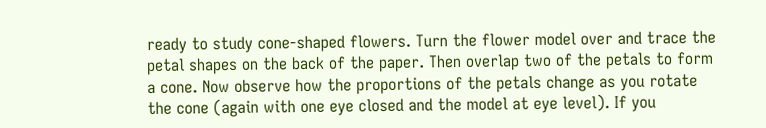ready to study cone-shaped flowers. Turn the flower model over and trace the petal shapes on the back of the paper. Then overlap two of the petals to form a cone. Now observe how the proportions of the petals change as you rotate the cone (again with one eye closed and the model at eye level). If you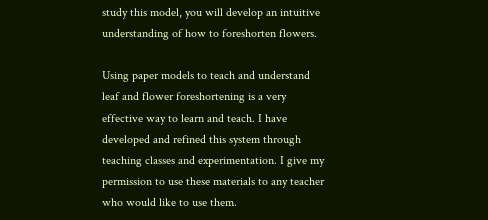study this model, you will develop an intuitive understanding of how to foreshorten flowers.

Using paper models to teach and understand leaf and flower foreshortening is a very effective way to learn and teach. I have developed and refined this system through teaching classes and experimentation. I give my permission to use these materials to any teacher who would like to use them.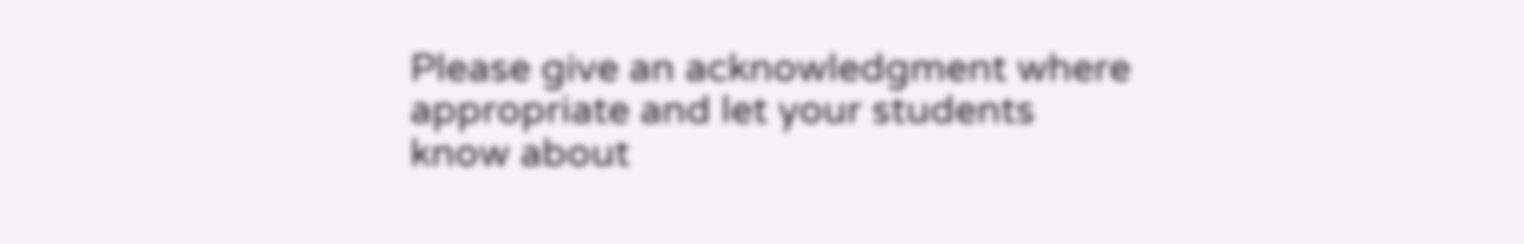Please give an acknowledgment where appropriate and let your students know about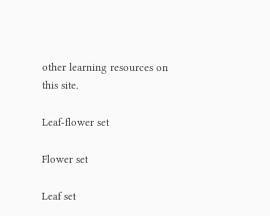other learning resources on this site.

Leaf-flower set

Flower set

Leaf set